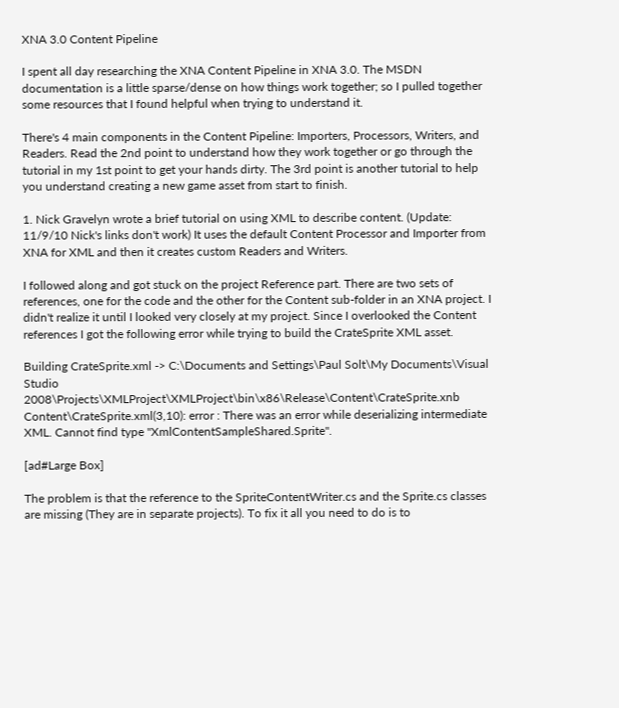XNA 3.0 Content Pipeline

I spent all day researching the XNA Content Pipeline in XNA 3.0. The MSDN documentation is a little sparse/dense on how things work together; so I pulled together some resources that I found helpful when trying to understand it.

There's 4 main components in the Content Pipeline: Importers, Processors, Writers, and Readers. Read the 2nd point to understand how they work together or go through the tutorial in my 1st point to get your hands dirty. The 3rd point is another tutorial to help you understand creating a new game asset from start to finish.

1. Nick Gravelyn wrote a brief tutorial on using XML to describe content. (Update: 11/9/10 Nick's links don't work) It uses the default Content Processor and Importer from XNA for XML and then it creates custom Readers and Writers.

I followed along and got stuck on the project Reference part. There are two sets of references, one for the code and the other for the Content sub-folder in an XNA project. I didn't realize it until I looked very closely at my project. Since I overlooked the Content references I got the following error while trying to build the CrateSprite XML asset.

Building CrateSprite.xml -> C:\Documents and Settings\Paul Solt\My Documents\Visual Studio 2008\Projects\XMLProject\XMLProject\bin\x86\Release\Content\CrateSprite.xnb Content\CrateSprite.xml(3,10): error : There was an error while deserializing intermediate XML. Cannot find type "XmlContentSampleShared.Sprite".

[ad#Large Box]

The problem is that the reference to the SpriteContentWriter.cs and the Sprite.cs classes are missing (They are in separate projects). To fix it all you need to do is to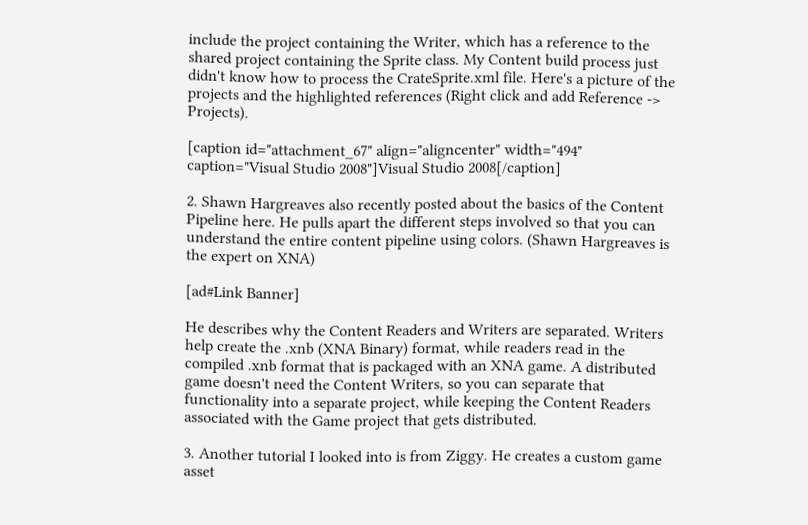include the project containing the Writer, which has a reference to the shared project containing the Sprite class. My Content build process just didn't know how to process the CrateSprite.xml file. Here's a picture of the projects and the highlighted references (Right click and add Reference -> Projects).

[caption id="attachment_67" align="aligncenter" width="494" caption="Visual Studio 2008"]Visual Studio 2008[/caption]

2. Shawn Hargreaves also recently posted about the basics of the Content Pipeline here. He pulls apart the different steps involved so that you can understand the entire content pipeline using colors. (Shawn Hargreaves is the expert on XNA)

[ad#Link Banner]

He describes why the Content Readers and Writers are separated. Writers help create the .xnb (XNA Binary) format, while readers read in the compiled .xnb format that is packaged with an XNA game. A distributed game doesn't need the Content Writers, so you can separate that functionality into a separate project, while keeping the Content Readers associated with the Game project that gets distributed.

3. Another tutorial I looked into is from Ziggy. He creates a custom game asset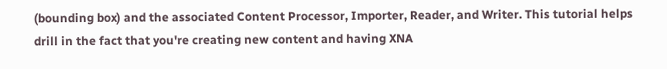(bounding box) and the associated Content Processor, Importer, Reader, and Writer. This tutorial helps drill in the fact that you're creating new content and having XNA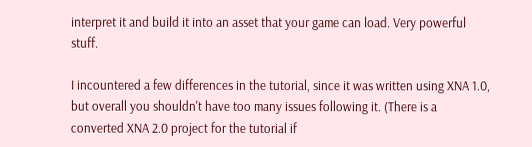interpret it and build it into an asset that your game can load. Very powerful stuff.

I incountered a few differences in the tutorial, since it was written using XNA 1.0, but overall you shouldn't have too many issues following it. (There is a converted XNA 2.0 project for the tutorial if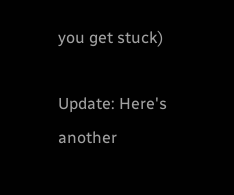you get stuck)

Update: Here's another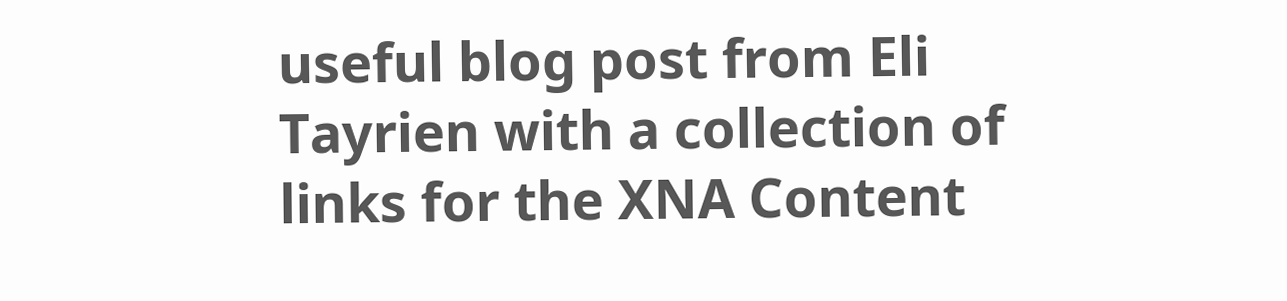useful blog post from Eli Tayrien with a collection of links for the XNA Content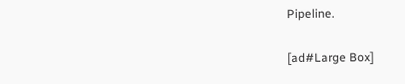Pipeline.

[ad#Large Box]